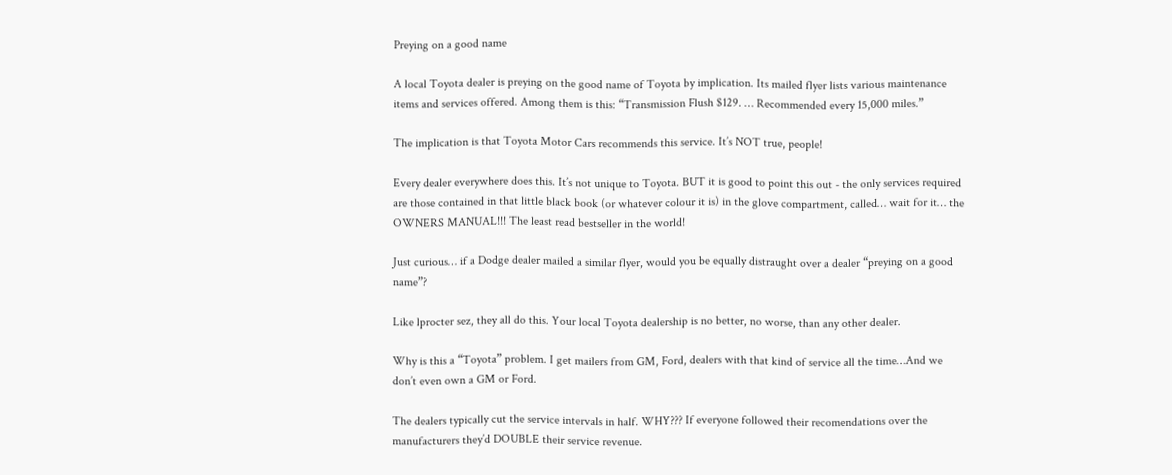Preying on a good name

A local Toyota dealer is preying on the good name of Toyota by implication. Its mailed flyer lists various maintenance items and services offered. Among them is this: “Transmission Flush $129. … Recommended every 15,000 miles.”

The implication is that Toyota Motor Cars recommends this service. It’s NOT true, people!

Every dealer everywhere does this. It’s not unique to Toyota. BUT it is good to point this out - the only services required are those contained in that little black book (or whatever colour it is) in the glove compartment, called… wait for it… the OWNERS MANUAL!!! The least read bestseller in the world!

Just curious… if a Dodge dealer mailed a similar flyer, would you be equally distraught over a dealer “preying on a good name”?

Like lprocter sez, they all do this. Your local Toyota dealership is no better, no worse, than any other dealer.

Why is this a “Toyota” problem. I get mailers from GM, Ford, dealers with that kind of service all the time…And we don’t even own a GM or Ford.

The dealers typically cut the service intervals in half. WHY??? If everyone followed their recomendations over the manufacturers they’d DOUBLE their service revenue.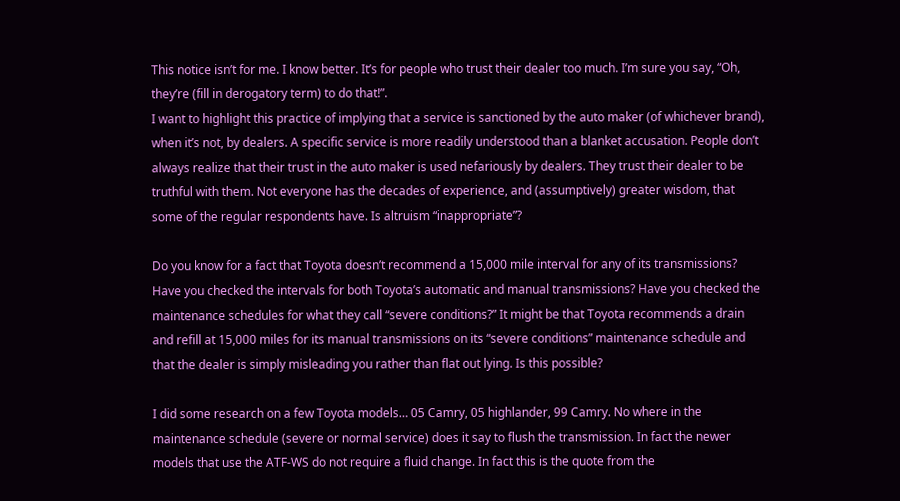This notice isn’t for me. I know better. It’s for people who trust their dealer too much. I’m sure you say, “Oh, they’re (fill in derogatory term) to do that!”.
I want to highlight this practice of implying that a service is sanctioned by the auto maker (of whichever brand), when it’s not, by dealers. A specific service is more readily understood than a blanket accusation. People don’t always realize that their trust in the auto maker is used nefariously by dealers. They trust their dealer to be truthful with them. Not everyone has the decades of experience, and (assumptively) greater wisdom, that some of the regular respondents have. Is altruism “inappropriate”?

Do you know for a fact that Toyota doesn’t recommend a 15,000 mile interval for any of its transmissions? Have you checked the intervals for both Toyota’s automatic and manual transmissions? Have you checked the maintenance schedules for what they call “severe conditions?” It might be that Toyota recommends a drain and refill at 15,000 miles for its manual transmissions on its “severe conditions” maintenance schedule and that the dealer is simply misleading you rather than flat out lying. Is this possible?

I did some research on a few Toyota models… 05 Camry, 05 highlander, 99 Camry. No where in the maintenance schedule (severe or normal service) does it say to flush the transmission. In fact the newer models that use the ATF-WS do not require a fluid change. In fact this is the quote from the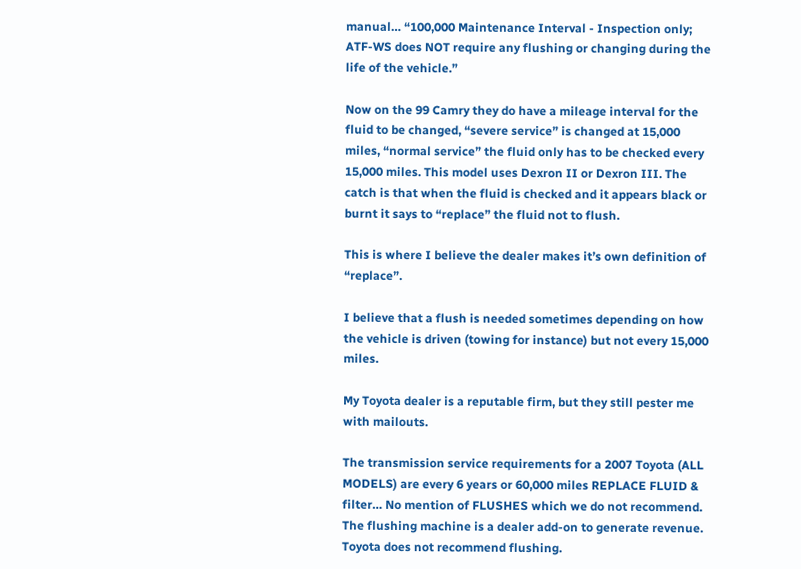manual… “100,000 Maintenance Interval - Inspection only; ATF-WS does NOT require any flushing or changing during the life of the vehicle.”

Now on the 99 Camry they do have a mileage interval for the fluid to be changed, “severe service” is changed at 15,000 miles, “normal service” the fluid only has to be checked every 15,000 miles. This model uses Dexron II or Dexron III. The catch is that when the fluid is checked and it appears black or burnt it says to “replace” the fluid not to flush.

This is where I believe the dealer makes it’s own definition of “replace”.

I believe that a flush is needed sometimes depending on how the vehicle is driven (towing for instance) but not every 15,000 miles.

My Toyota dealer is a reputable firm, but they still pester me with mailouts.

The transmission service requirements for a 2007 Toyota (ALL MODELS) are every 6 years or 60,000 miles REPLACE FLUID & filter… No mention of FLUSHES which we do not recommend. The flushing machine is a dealer add-on to generate revenue. Toyota does not recommend flushing.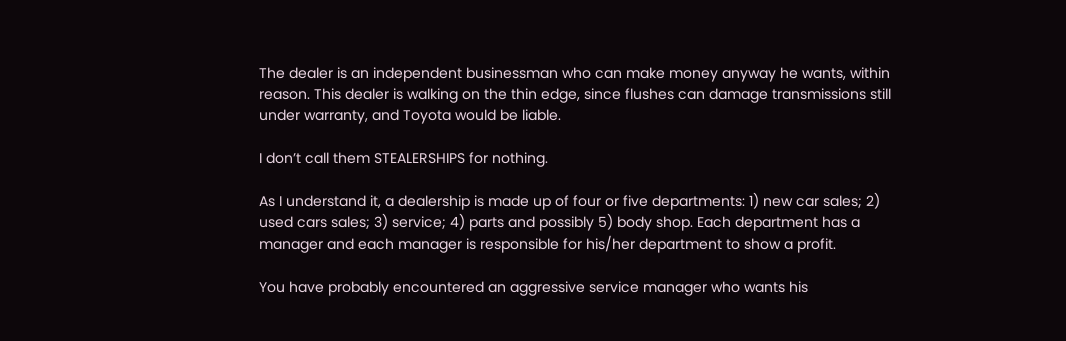The dealer is an independent businessman who can make money anyway he wants, within reason. This dealer is walking on the thin edge, since flushes can damage transmissions still under warranty, and Toyota would be liable.

I don’t call them STEALERSHIPS for nothing.

As I understand it, a dealership is made up of four or five departments: 1) new car sales; 2) used cars sales; 3) service; 4) parts and possibly 5) body shop. Each department has a manager and each manager is responsible for his/her department to show a profit.

You have probably encountered an aggressive service manager who wants his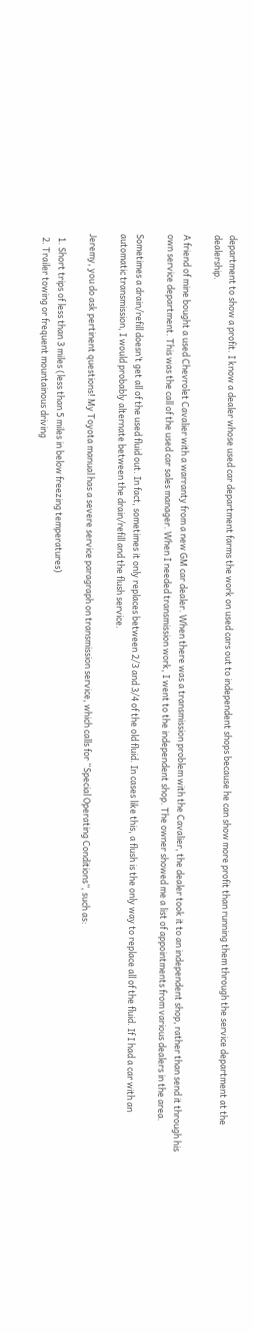department to show a profit. I know a dealer whose used car department farms the work on used cars out to independent shops because he can show more profit than running them through the service department at the dealership.

A friend of mine bought a used Chevrolet Cavalier with a warranty from a new GM car dealer. When there was a transmission problem with the Cavalier, the dealer took it to an independent shop, rather than send it through his own service department. This was the call of the used car sales manager. When I needed transmission work, I went to the independent shop. The owner showed me a list of appointments from various dealers in the area.

Sometimes a drain/refill doesn’t get all of the used fluid out. In fact, sometimes it only replaces between 2/3 and 3/4 of the old fluid. In cases like this, a flush is the only way to replace all of the fluid. If I had a car with an automatic transmission, I would probably alternate between the drain/refill and the flush service.

Jeremy, you do ask pertinent questions! My Toyota manual has a severe service paragraph on transmission service, which calls for “Special Operating Conditions”, such as:

  1. Short trips of less than 3 miles (less than 5 miles in below freezing temperatures)
  2. Trailer towing or frequent mountainous driving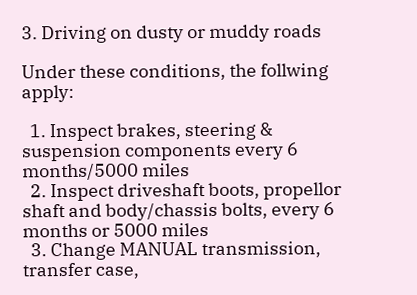3. Driving on dusty or muddy roads

Under these conditions, the follwing apply:

  1. Inspect brakes, steering & suspension components every 6 months/5000 miles
  2. Inspect driveshaft boots, propellor shaft and body/chassis bolts, every 6 months or 5000 miles
  3. Change MANUAL transmission, transfer case,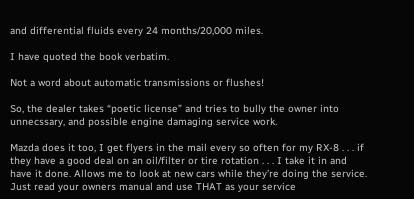and differential fluids every 24 months/20,000 miles.

I have quoted the book verbatim.

Not a word about automatic transmissions or flushes!

So, the dealer takes “poetic license” and tries to bully the owner into unnecssary, and possible engine damaging service work.

Mazda does it too, I get flyers in the mail every so often for my RX-8 . . . if they have a good deal on an oil/filter or tire rotation . . . I take it in and have it done. Allows me to look at new cars while they’re doing the service. Just read your owners manual and use THAT as your service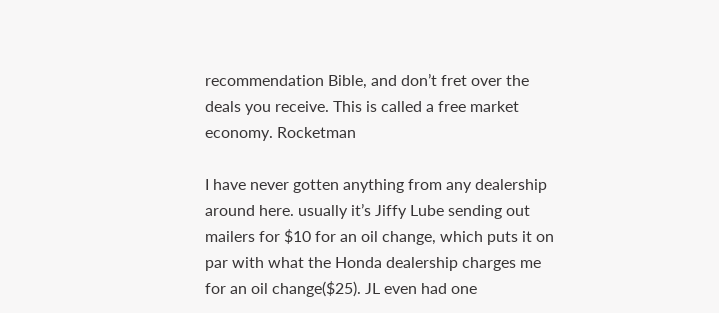recommendation Bible, and don’t fret over the deals you receive. This is called a free market economy. Rocketman

I have never gotten anything from any dealership around here. usually it’s Jiffy Lube sending out mailers for $10 for an oil change, which puts it on par with what the Honda dealership charges me for an oil change($25). JL even had one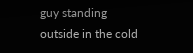guy standing outside in the cold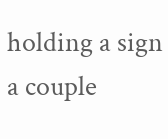holding a sign a couple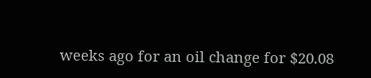weeks ago for an oil change for $20.08